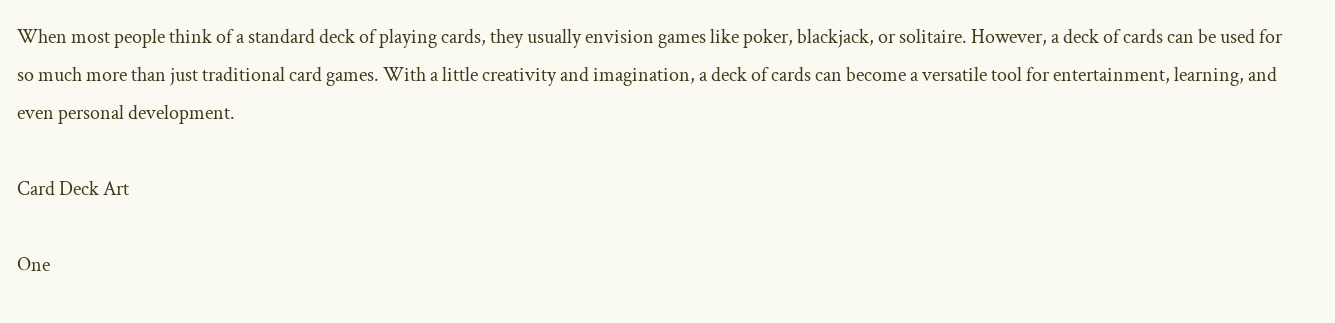When most people think of a standard deck of playing cards, they usually envision games like poker, blackjack, or solitaire. However, a deck of cards can be used for so much more than just traditional card games. With a little creativity and imagination, a deck of cards can become a versatile tool for entertainment, learning, and even personal development.

Card Deck Art

One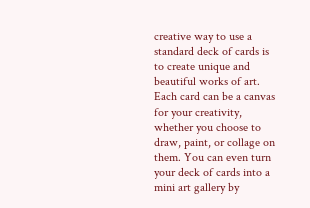creative way to use a standard deck of cards is to create unique and beautiful works of art. Each card can be a canvas for your creativity, whether you choose to draw, paint, or collage on them. You can even turn your deck of cards into a mini art gallery by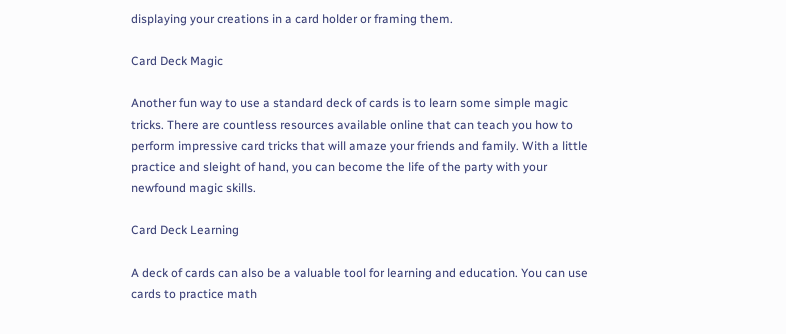displaying your creations in a card holder or framing them.

Card Deck Magic

Another fun way to use a standard deck of cards is to learn some simple magic tricks. There are countless resources available online that can teach you how to perform impressive card tricks that will amaze your friends and family. With a little practice and sleight of hand, you can become the life of the party with your newfound magic skills.

Card Deck Learning

A deck of cards can also be a valuable tool for learning and education. You can use cards to practice math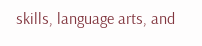skills, language arts, and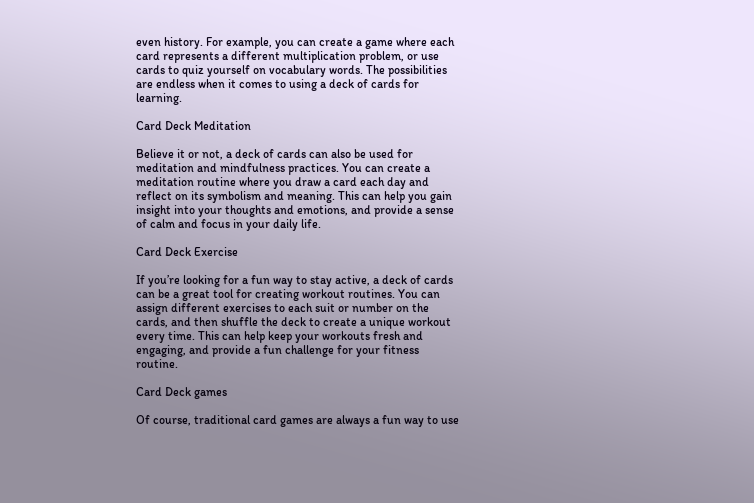even history. For example, you can create a game where each card represents a different multiplication problem, or use cards to quiz yourself on vocabulary words. The possibilities are endless when it comes to using a deck of cards for learning.

Card Deck Meditation

Believe it or not, a deck of cards can also be used for meditation and mindfulness practices. You can create a meditation routine where you draw a card each day and reflect on its symbolism and meaning. This can help you gain insight into your thoughts and emotions, and provide a sense of calm and focus in your daily life.

Card Deck Exercise

If you’re looking for a fun way to stay active, a deck of cards can be a great tool for creating workout routines. You can assign different exercises to each suit or number on the cards, and then shuffle the deck to create a unique workout every time. This can help keep your workouts fresh and engaging, and provide a fun challenge for your fitness routine.

Card Deck games

Of course, traditional card games are always a fun way to use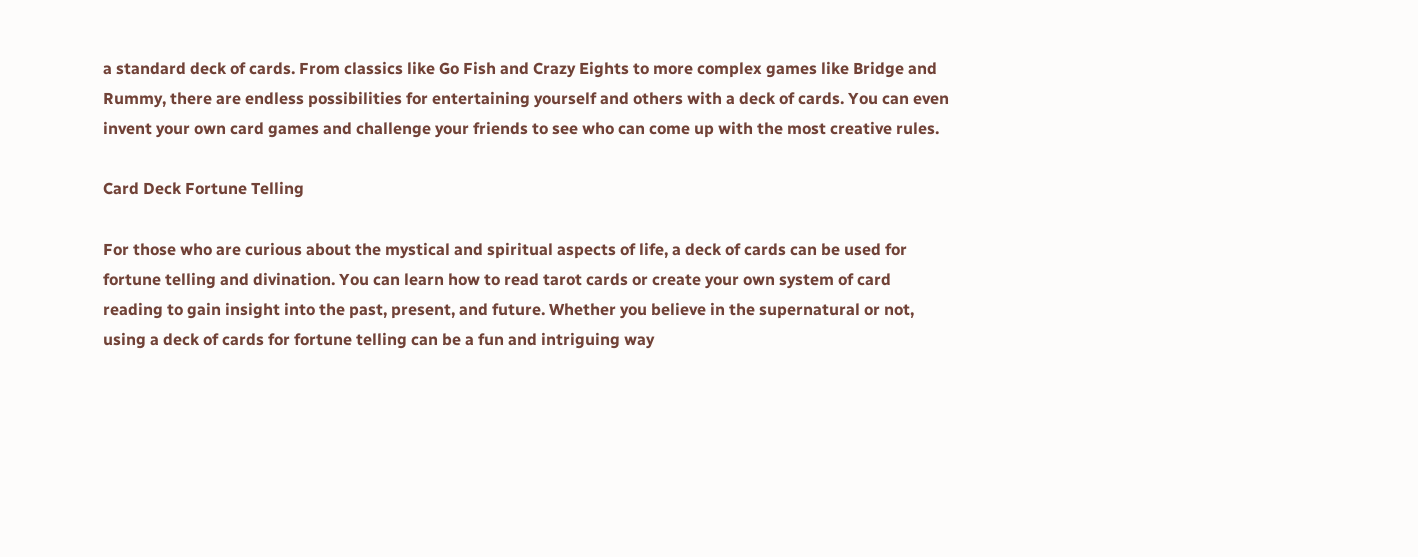a standard deck of cards. From classics like Go Fish and Crazy Eights to more complex games like Bridge and Rummy, there are endless possibilities for entertaining yourself and others with a deck of cards. You can even invent your own card games and challenge your friends to see who can come up with the most creative rules.

Card Deck Fortune Telling

For those who are curious about the mystical and spiritual aspects of life, a deck of cards can be used for fortune telling and divination. You can learn how to read tarot cards or create your own system of card reading to gain insight into the past, present, and future. Whether you believe in the supernatural or not, using a deck of cards for fortune telling can be a fun and intriguing way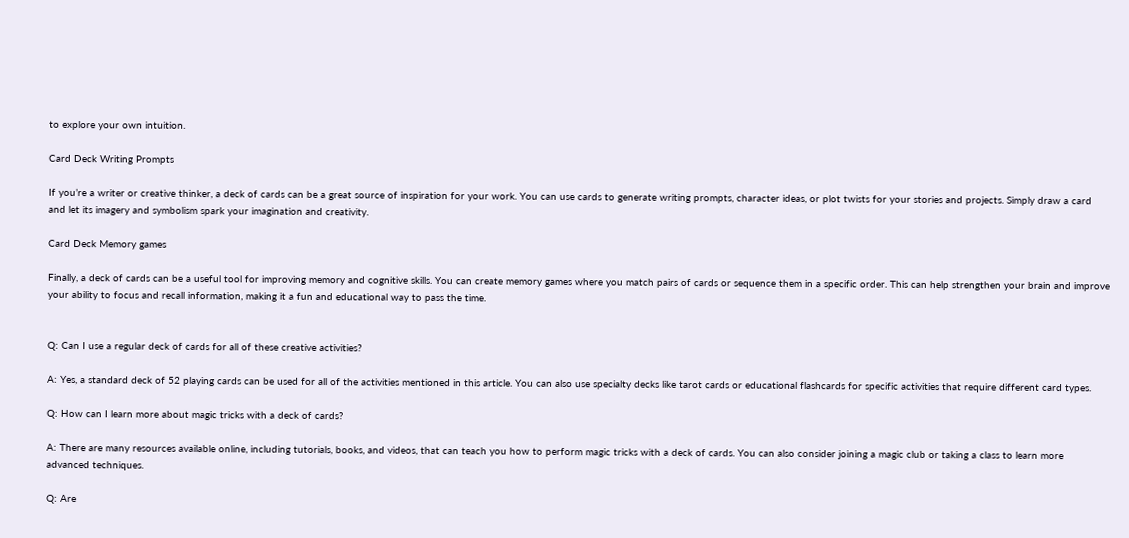to explore your own intuition.

Card Deck Writing Prompts

If you’re a writer or creative thinker, a deck of cards can be a great source of inspiration for your work. You can use cards to generate writing prompts, character ideas, or plot twists for your stories and projects. Simply draw a card and let its imagery and symbolism spark your imagination and creativity.

Card Deck Memory games

Finally, a deck of cards can be a useful tool for improving memory and cognitive skills. You can create memory games where you match pairs of cards or sequence them in a specific order. This can help strengthen your brain and improve your ability to focus and recall information, making it a fun and educational way to pass the time.


Q: Can I use a regular deck of cards for all of these creative activities?

A: Yes, a standard deck of 52 playing cards can be used for all of the activities mentioned in this article. You can also use specialty decks like tarot cards or educational flashcards for specific activities that require different card types.

Q: How can I learn more about magic tricks with a deck of cards?

A: There are many resources available online, including tutorials, books, and videos, that can teach you how to perform magic tricks with a deck of cards. You can also consider joining a magic club or taking a class to learn more advanced techniques.

Q: Are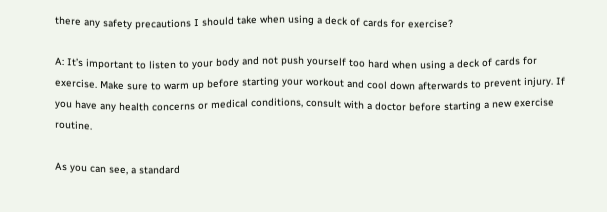there any safety precautions I should take when using a deck of cards for exercise?

A: It’s important to listen to your body and not push yourself too hard when using a deck of cards for exercise. Make sure to warm up before starting your workout and cool down afterwards to prevent injury. If you have any health concerns or medical conditions, consult with a doctor before starting a new exercise routine.

As you can see, a standard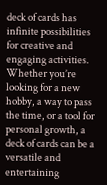deck of cards has infinite possibilities for creative and engaging activities. Whether you’re looking for a new hobby, a way to pass the time, or a tool for personal growth, a deck of cards can be a versatile and entertaining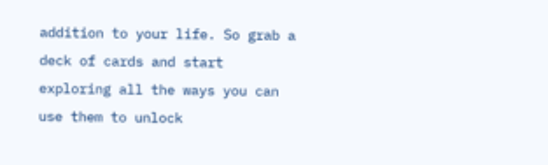addition to your life. So grab a deck of cards and start exploring all the ways you can use them to unlock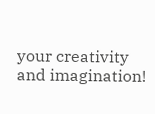your creativity and imagination!